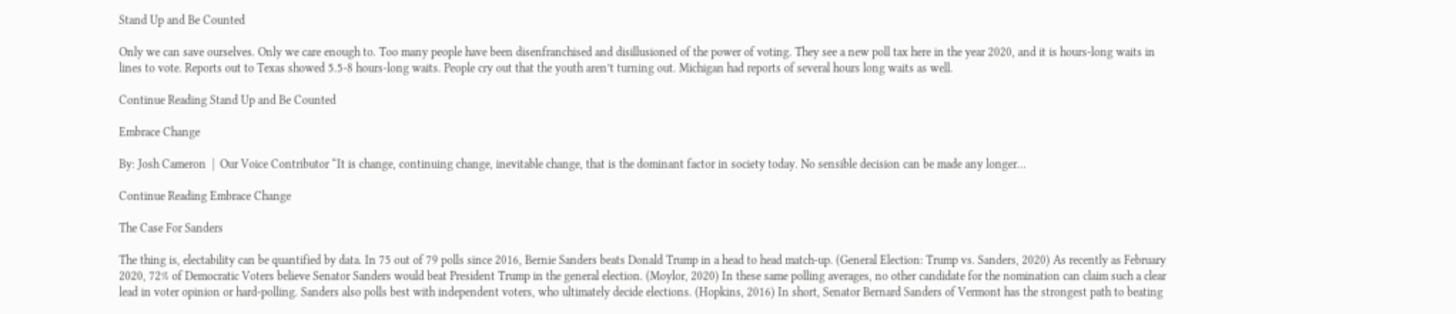Stand Up and Be Counted

Only we can save ourselves. Only we care enough to. Too many people have been disenfranchised and disillusioned of the power of voting. They see a new poll tax here in the year 2020, and it is hours-long waits in lines to vote. Reports out to Texas showed 5.5-8 hours-long waits. People cry out that the youth aren’t turning out. Michigan had reports of several hours long waits as well.

Continue Reading Stand Up and Be Counted

Embrace Change

By: Josh Cameron  |  Our Voice Contributor “It is change, continuing change, inevitable change, that is the dominant factor in society today. No sensible decision can be made any longer…

Continue Reading Embrace Change

The Case For Sanders

The thing is, electability can be quantified by data. In 75 out of 79 polls since 2016, Bernie Sanders beats Donald Trump in a head to head match-up. (General Election: Trump vs. Sanders, 2020) As recently as February 2020, 72% of Democratic Voters believe Senator Sanders would beat President Trump in the general election. (Moylor, 2020) In these same polling averages, no other candidate for the nomination can claim such a clear lead in voter opinion or hard-polling. Sanders also polls best with independent voters, who ultimately decide elections. (Hopkins, 2016) In short, Senator Bernard Sanders of Vermont has the strongest path to beating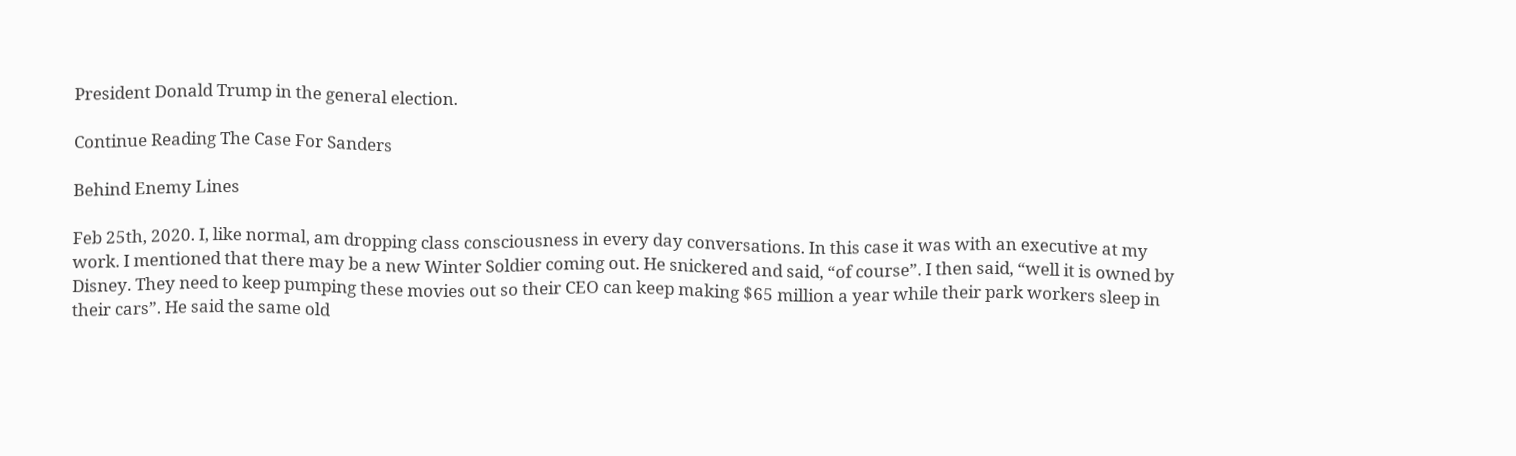President Donald Trump in the general election.

Continue Reading The Case For Sanders

Behind Enemy Lines

Feb 25th, 2020. I, like normal, am dropping class consciousness in every day conversations. In this case it was with an executive at my work. I mentioned that there may be a new Winter Soldier coming out. He snickered and said, “of course”. I then said, “well it is owned by Disney. They need to keep pumping these movies out so their CEO can keep making $65 million a year while their park workers sleep in their cars”. He said the same old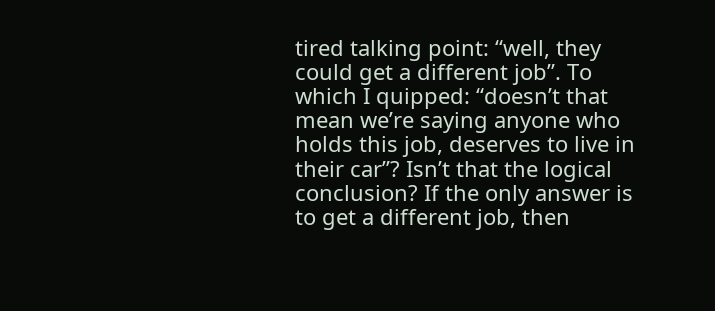tired talking point: “well, they could get a different job”. To which I quipped: “doesn’t that mean we’re saying anyone who holds this job, deserves to live in their car”? Isn’t that the logical conclusion? If the only answer is to get a different job, then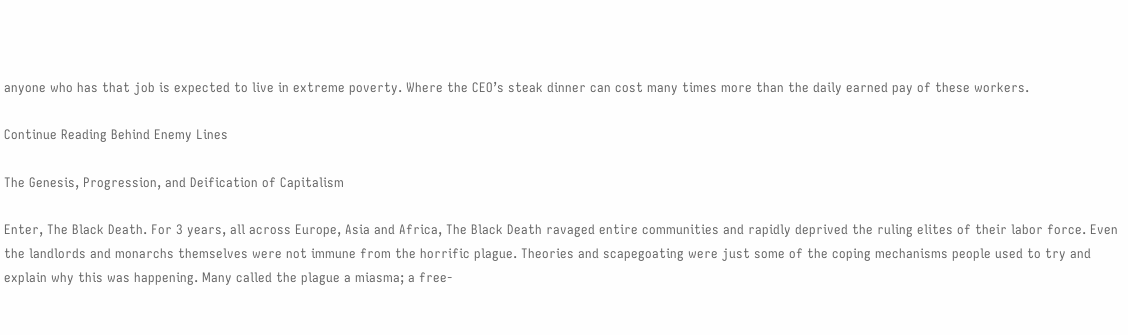anyone who has that job is expected to live in extreme poverty. Where the CEO’s steak dinner can cost many times more than the daily earned pay of these workers.

Continue Reading Behind Enemy Lines

The Genesis, Progression, and Deification of Capitalism

Enter, The Black Death. For 3 years, all across Europe, Asia and Africa, The Black Death ravaged entire communities and rapidly deprived the ruling elites of their labor force. Even the landlords and monarchs themselves were not immune from the horrific plague. Theories and scapegoating were just some of the coping mechanisms people used to try and explain why this was happening. Many called the plague a miasma; a free-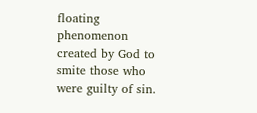floating phenomenon created by God to smite those who were guilty of sin.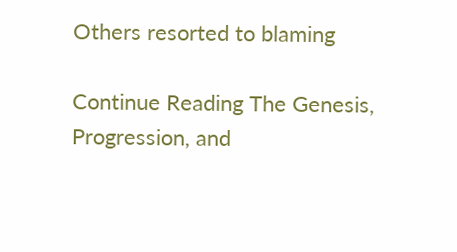Others resorted to blaming

Continue Reading The Genesis, Progression, and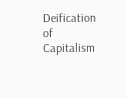Deification of Capitalism